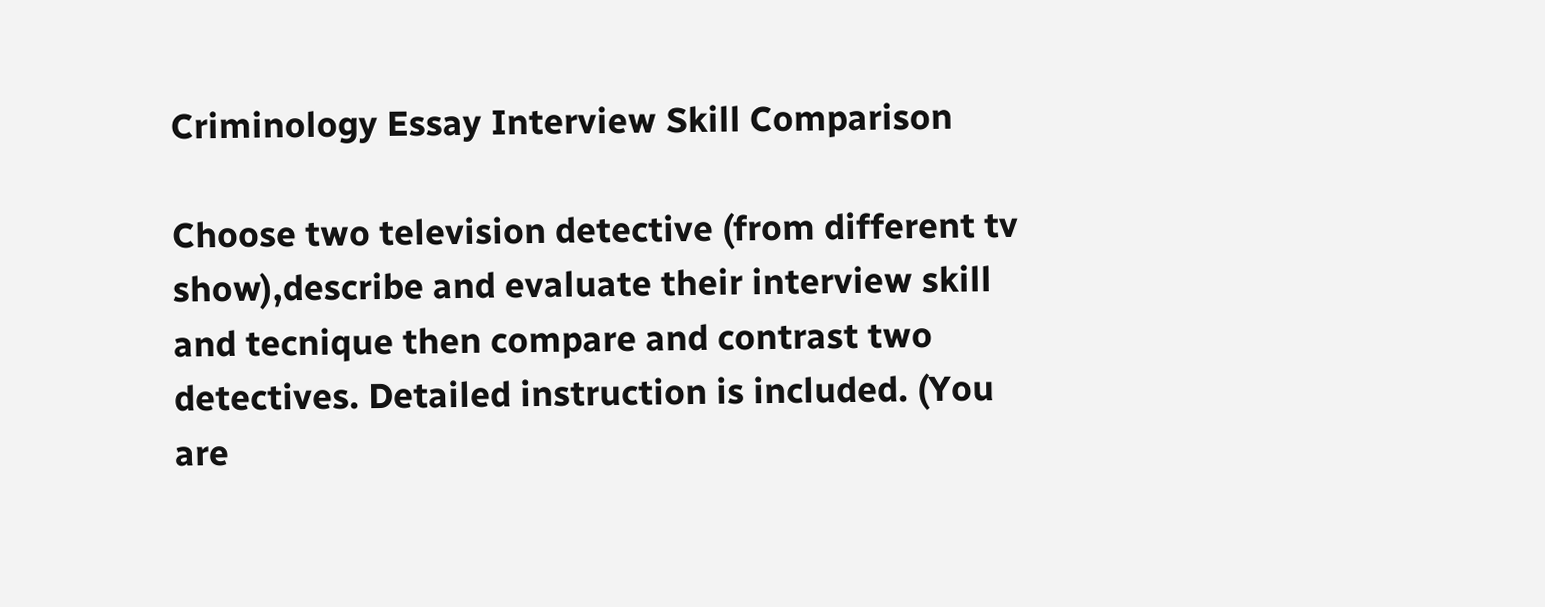Criminology Essay Interview Skill Comparison

Choose two television detective (from different tv show),describe and evaluate their interview skill and tecnique then compare and contrast two detectives. Detailed instruction is included. (You are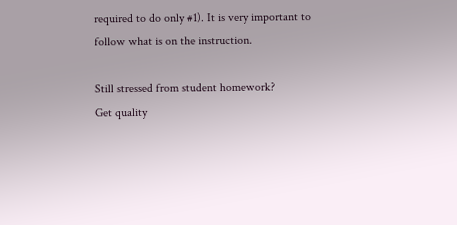required to do only #1). It is very important to follow what is on the instruction.

Still stressed from student homework?
Get quality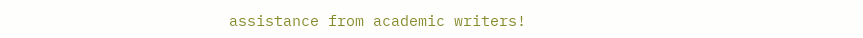assistance from academic writers!